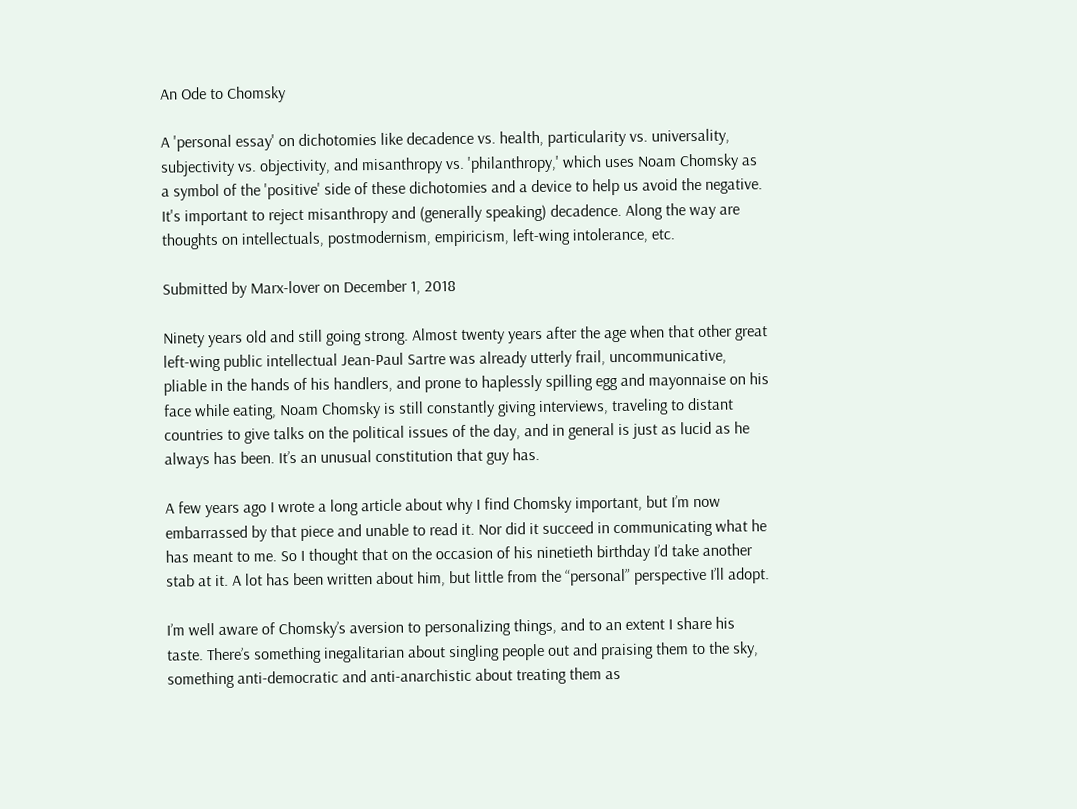An Ode to Chomsky

A 'personal essay' on dichotomies like decadence vs. health, particularity vs. universality, subjectivity vs. objectivity, and misanthropy vs. 'philanthropy,' which uses Noam Chomsky as a symbol of the 'positive' side of these dichotomies and a device to help us avoid the negative. It's important to reject misanthropy and (generally speaking) decadence. Along the way are thoughts on intellectuals, postmodernism, empiricism, left-wing intolerance, etc.

Submitted by Marx-lover on December 1, 2018

Ninety years old and still going strong. Almost twenty years after the age when that other great left-wing public intellectual Jean-Paul Sartre was already utterly frail, uncommunicative, pliable in the hands of his handlers, and prone to haplessly spilling egg and mayonnaise on his face while eating, Noam Chomsky is still constantly giving interviews, traveling to distant countries to give talks on the political issues of the day, and in general is just as lucid as he always has been. It’s an unusual constitution that guy has.

A few years ago I wrote a long article about why I find Chomsky important, but I’m now embarrassed by that piece and unable to read it. Nor did it succeed in communicating what he has meant to me. So I thought that on the occasion of his ninetieth birthday I’d take another stab at it. A lot has been written about him, but little from the “personal” perspective I’ll adopt.

I’m well aware of Chomsky’s aversion to personalizing things, and to an extent I share his taste. There’s something inegalitarian about singling people out and praising them to the sky, something anti-democratic and anti-anarchistic about treating them as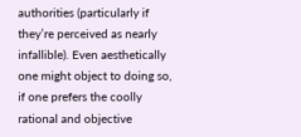authorities (particularly if they’re perceived as nearly infallible). Even aesthetically one might object to doing so, if one prefers the coolly rational and objective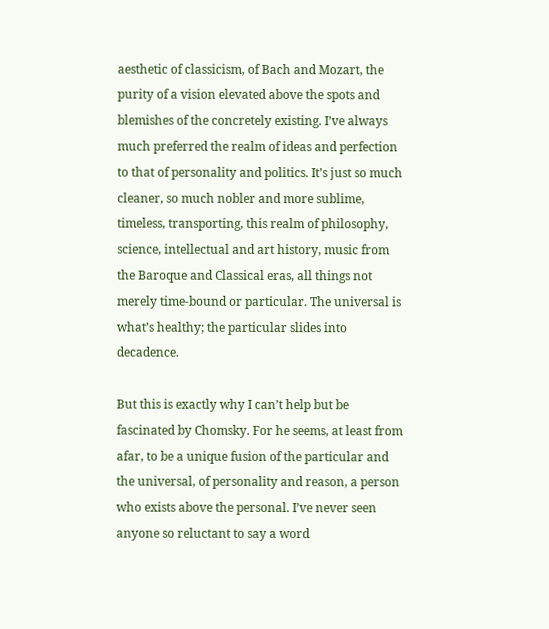aesthetic of classicism, of Bach and Mozart, the purity of a vision elevated above the spots and blemishes of the concretely existing. I’ve always much preferred the realm of ideas and perfection to that of personality and politics. It’s just so much cleaner, so much nobler and more sublime, timeless, transporting, this realm of philosophy, science, intellectual and art history, music from the Baroque and Classical eras, all things not merely time-bound or particular. The universal is what’s healthy; the particular slides into decadence.

But this is exactly why I can’t help but be fascinated by Chomsky. For he seems, at least from afar, to be a unique fusion of the particular and the universal, of personality and reason, a person who exists above the personal. I’ve never seen anyone so reluctant to say a word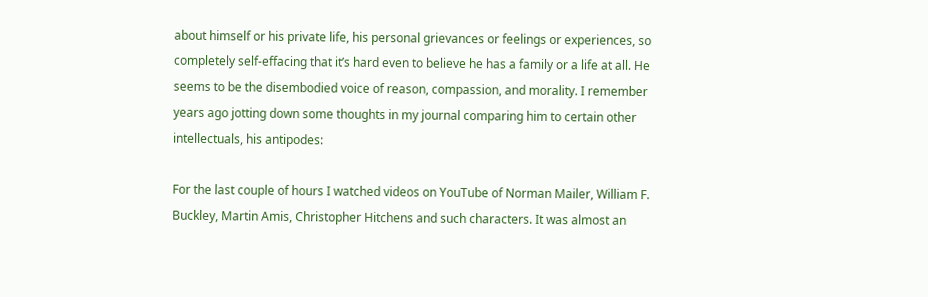about himself or his private life, his personal grievances or feelings or experiences, so completely self-effacing that it’s hard even to believe he has a family or a life at all. He seems to be the disembodied voice of reason, compassion, and morality. I remember years ago jotting down some thoughts in my journal comparing him to certain other intellectuals, his antipodes:

For the last couple of hours I watched videos on YouTube of Norman Mailer, William F. Buckley, Martin Amis, Christopher Hitchens and such characters. It was almost an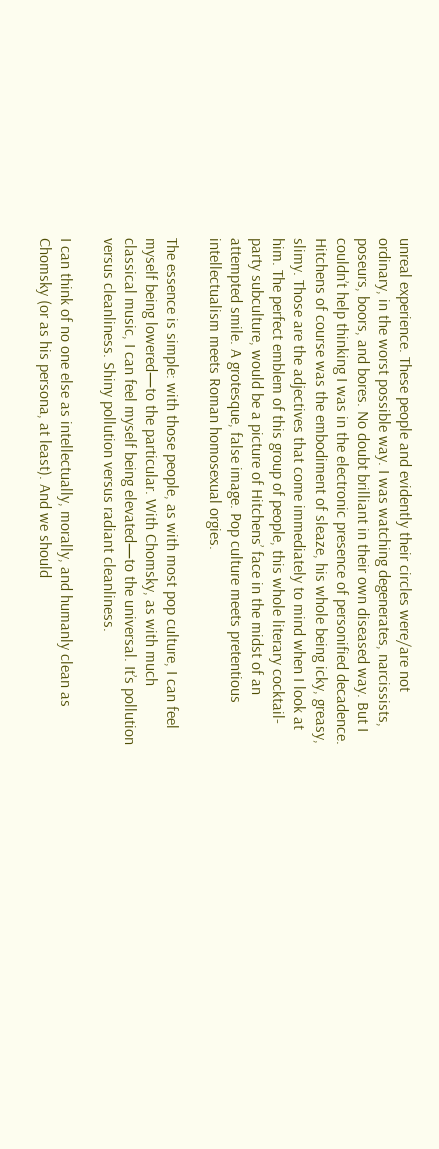unreal experience. These people and evidently their circles were/are not ordinary, in the worst possible way. I was watching degenerates, narcissists, poseurs, boors, and bores. No doubt brilliant in their own diseased way. But I couldn’t help thinking I was in the electronic presence of personified decadence. Hitchens of course was the embodiment of sleaze, his whole being icky, greasy, slimy. Those are the adjectives that come immediately to mind when I look at him. The perfect emblem of this group of people, this whole literary cocktail-party subculture, would be a picture of Hitchens’ face in the midst of an attempted smile. A grotesque, false image. Pop culture meets pretentious intellectualism meets Roman homosexual orgies.

The essence is simple: with those people, as with most pop culture, I can feel myself being lowered—to the particular. With Chomsky, as with much classical music, I can feel myself being elevated—to the universal. It’s pollution versus cleanliness. Shiny pollution versus radiant cleanliness.

I can think of no one else as intellectually, morally, and humanly clean as Chomsky (or as his persona, at least). And we should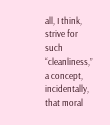all, I think, strive for such “cleanliness,” a concept, incidentally, that moral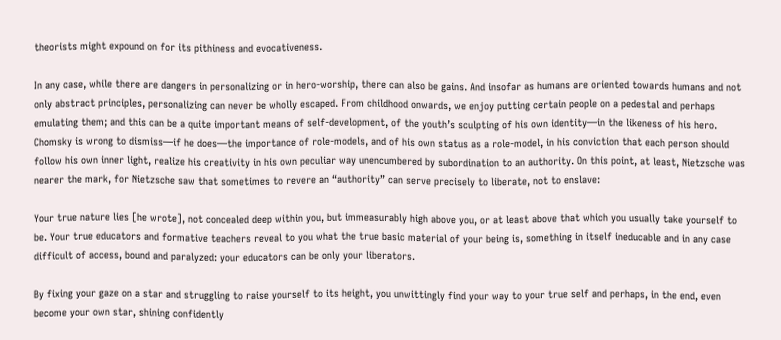theorists might expound on for its pithiness and evocativeness.

In any case, while there are dangers in personalizing or in hero-worship, there can also be gains. And insofar as humans are oriented towards humans and not only abstract principles, personalizing can never be wholly escaped. From childhood onwards, we enjoy putting certain people on a pedestal and perhaps emulating them; and this can be a quite important means of self-development, of the youth’s sculpting of his own identity—in the likeness of his hero. Chomsky is wrong to dismiss—if he does—the importance of role-models, and of his own status as a role-model, in his conviction that each person should follow his own inner light, realize his creativity in his own peculiar way unencumbered by subordination to an authority. On this point, at least, Nietzsche was nearer the mark, for Nietzsche saw that sometimes to revere an “authority” can serve precisely to liberate, not to enslave:

Your true nature lies [he wrote], not concealed deep within you, but immeasurably high above you, or at least above that which you usually take yourself to be. Your true educators and formative teachers reveal to you what the true basic material of your being is, something in itself ineducable and in any case difficult of access, bound and paralyzed: your educators can be only your liberators.

By fixing your gaze on a star and struggling to raise yourself to its height, you unwittingly find your way to your true self and perhaps, in the end, even become your own star, shining confidently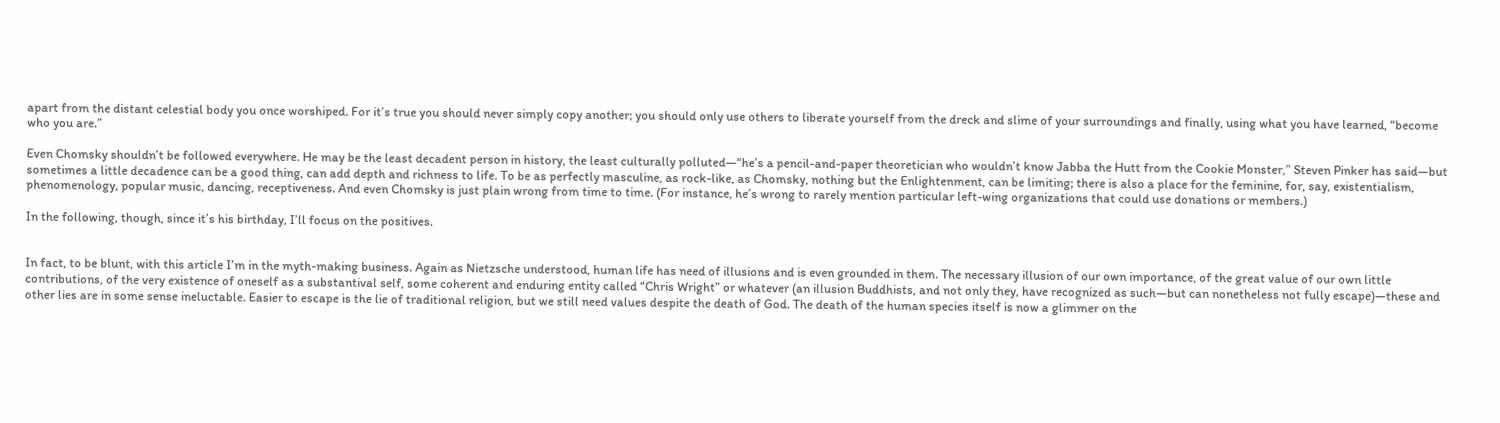apart from the distant celestial body you once worshiped. For it’s true you should never simply copy another; you should only use others to liberate yourself from the dreck and slime of your surroundings and finally, using what you have learned, “become who you are.”

Even Chomsky shouldn’t be followed everywhere. He may be the least decadent person in history, the least culturally polluted—“he’s a pencil-and-paper theoretician who wouldn’t know Jabba the Hutt from the Cookie Monster,” Steven Pinker has said—but sometimes a little decadence can be a good thing, can add depth and richness to life. To be as perfectly masculine, as rock-like, as Chomsky, nothing but the Enlightenment, can be limiting; there is also a place for the feminine, for, say, existentialism, phenomenology, popular music, dancing, receptiveness. And even Chomsky is just plain wrong from time to time. (For instance, he’s wrong to rarely mention particular left-wing organizations that could use donations or members.)

In the following, though, since it’s his birthday, I’ll focus on the positives.


In fact, to be blunt, with this article I’m in the myth-making business. Again as Nietzsche understood, human life has need of illusions and is even grounded in them. The necessary illusion of our own importance, of the great value of our own little contributions, of the very existence of oneself as a substantival self, some coherent and enduring entity called “Chris Wright” or whatever (an illusion Buddhists, and not only they, have recognized as such—but can nonetheless not fully escape)—these and other lies are in some sense ineluctable. Easier to escape is the lie of traditional religion, but we still need values despite the death of God. The death of the human species itself is now a glimmer on the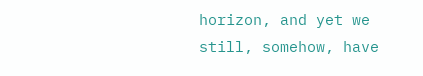horizon, and yet we still, somehow, have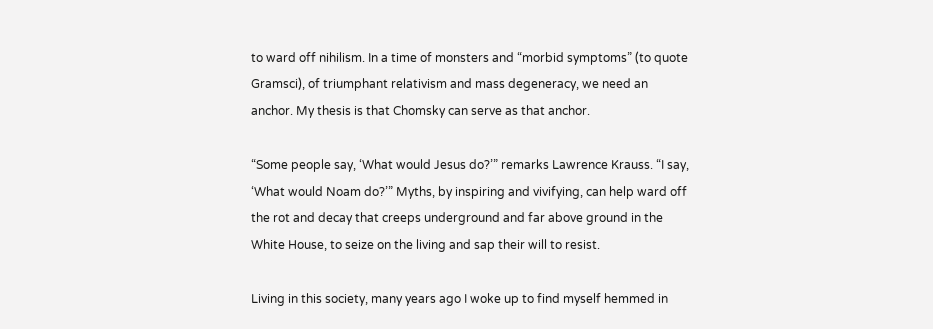to ward off nihilism. In a time of monsters and “morbid symptoms” (to quote Gramsci), of triumphant relativism and mass degeneracy, we need an anchor. My thesis is that Chomsky can serve as that anchor.

“Some people say, ‘What would Jesus do?’” remarks Lawrence Krauss. “I say, ‘What would Noam do?’” Myths, by inspiring and vivifying, can help ward off the rot and decay that creeps underground and far above ground in the White House, to seize on the living and sap their will to resist.

Living in this society, many years ago I woke up to find myself hemmed in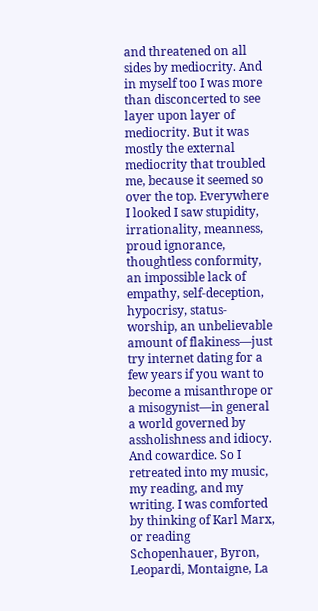and threatened on all sides by mediocrity. And in myself too I was more than disconcerted to see layer upon layer of mediocrity. But it was mostly the external mediocrity that troubled me, because it seemed so over the top. Everywhere I looked I saw stupidity, irrationality, meanness, proud ignorance, thoughtless conformity, an impossible lack of empathy, self-deception, hypocrisy, status-worship, an unbelievable amount of flakiness—just try internet dating for a few years if you want to become a misanthrope or a misogynist—in general a world governed by assholishness and idiocy. And cowardice. So I retreated into my music, my reading, and my writing. I was comforted by thinking of Karl Marx, or reading Schopenhauer, Byron, Leopardi, Montaigne, La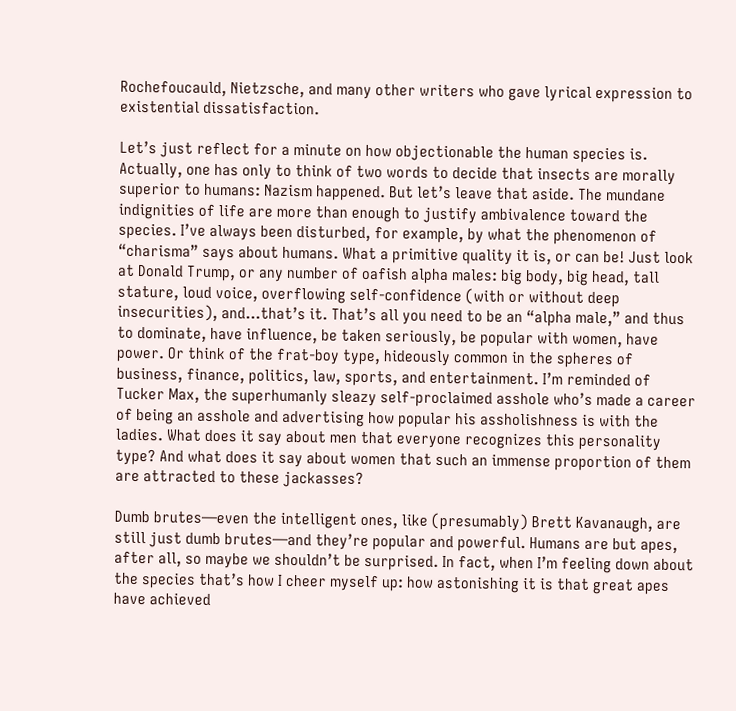Rochefoucauld, Nietzsche, and many other writers who gave lyrical expression to existential dissatisfaction.

Let’s just reflect for a minute on how objectionable the human species is. Actually, one has only to think of two words to decide that insects are morally superior to humans: Nazism happened. But let’s leave that aside. The mundane indignities of life are more than enough to justify ambivalence toward the species. I’ve always been disturbed, for example, by what the phenomenon of “charisma” says about humans. What a primitive quality it is, or can be! Just look at Donald Trump, or any number of oafish alpha males: big body, big head, tall stature, loud voice, overflowing self-confidence (with or without deep insecurities), and…that’s it. That’s all you need to be an “alpha male,” and thus to dominate, have influence, be taken seriously, be popular with women, have power. Or think of the frat-boy type, hideously common in the spheres of business, finance, politics, law, sports, and entertainment. I’m reminded of Tucker Max, the superhumanly sleazy self-proclaimed asshole who’s made a career of being an asshole and advertising how popular his assholishness is with the ladies. What does it say about men that everyone recognizes this personality type? And what does it say about women that such an immense proportion of them are attracted to these jackasses?

Dumb brutes—even the intelligent ones, like (presumably) Brett Kavanaugh, are still just dumb brutes—and they’re popular and powerful. Humans are but apes, after all, so maybe we shouldn’t be surprised. In fact, when I’m feeling down about the species that’s how I cheer myself up: how astonishing it is that great apes have achieved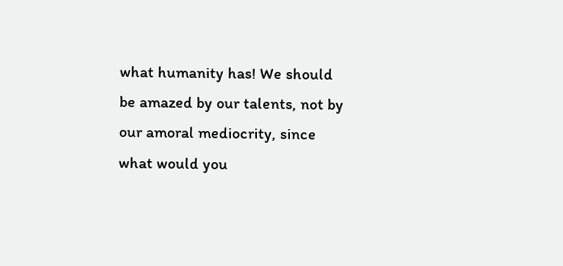what humanity has! We should be amazed by our talents, not by our amoral mediocrity, since what would you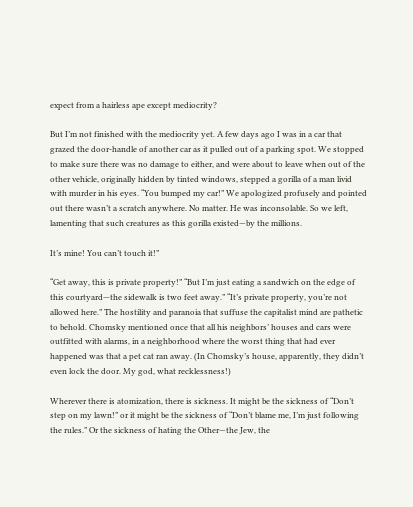expect from a hairless ape except mediocrity?

But I’m not finished with the mediocrity yet. A few days ago I was in a car that grazed the door-handle of another car as it pulled out of a parking spot. We stopped to make sure there was no damage to either, and were about to leave when out of the other vehicle, originally hidden by tinted windows, stepped a gorilla of a man livid with murder in his eyes. “You bumped my car!” We apologized profusely and pointed out there wasn’t a scratch anywhere. No matter. He was inconsolable. So we left, lamenting that such creatures as this gorilla existed—by the millions.

It’s mine! You can’t touch it!”

“Get away, this is private property!” “But I’m just eating a sandwich on the edge of this courtyard—the sidewalk is two feet away.” “It’s private property, you’re not allowed here.” The hostility and paranoia that suffuse the capitalist mind are pathetic to behold. Chomsky mentioned once that all his neighbors’ houses and cars were outfitted with alarms, in a neighborhood where the worst thing that had ever happened was that a pet cat ran away. (In Chomsky’s house, apparently, they didn’t even lock the door. My god, what recklessness!)

Wherever there is atomization, there is sickness. It might be the sickness of “Don’t step on my lawn!” or it might be the sickness of “Don’t blame me, I’m just following the rules.” Or the sickness of hating the Other—the Jew, the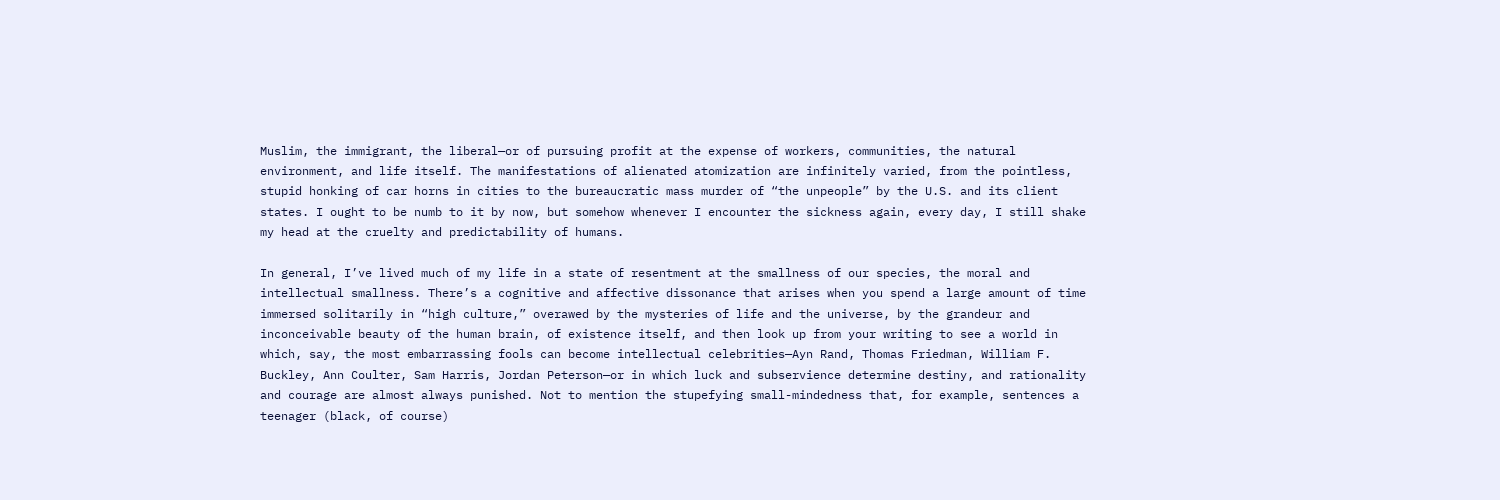Muslim, the immigrant, the liberal—or of pursuing profit at the expense of workers, communities, the natural environment, and life itself. The manifestations of alienated atomization are infinitely varied, from the pointless, stupid honking of car horns in cities to the bureaucratic mass murder of “the unpeople” by the U.S. and its client states. I ought to be numb to it by now, but somehow whenever I encounter the sickness again, every day, I still shake my head at the cruelty and predictability of humans.

In general, I’ve lived much of my life in a state of resentment at the smallness of our species, the moral and intellectual smallness. There’s a cognitive and affective dissonance that arises when you spend a large amount of time immersed solitarily in “high culture,” overawed by the mysteries of life and the universe, by the grandeur and inconceivable beauty of the human brain, of existence itself, and then look up from your writing to see a world in which, say, the most embarrassing fools can become intellectual celebrities—Ayn Rand, Thomas Friedman, William F. Buckley, Ann Coulter, Sam Harris, Jordan Peterson—or in which luck and subservience determine destiny, and rationality and courage are almost always punished. Not to mention the stupefying small-mindedness that, for example, sentences a teenager (black, of course)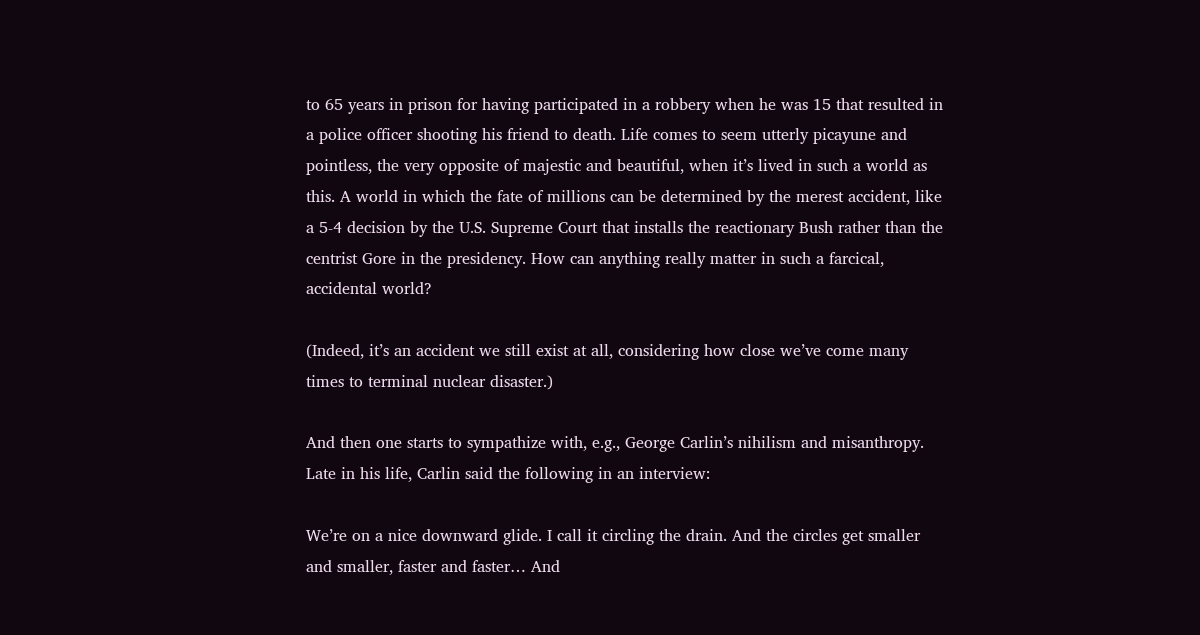to 65 years in prison for having participated in a robbery when he was 15 that resulted in a police officer shooting his friend to death. Life comes to seem utterly picayune and pointless, the very opposite of majestic and beautiful, when it’s lived in such a world as this. A world in which the fate of millions can be determined by the merest accident, like a 5-4 decision by the U.S. Supreme Court that installs the reactionary Bush rather than the centrist Gore in the presidency. How can anything really matter in such a farcical, accidental world?

(Indeed, it’s an accident we still exist at all, considering how close we’ve come many times to terminal nuclear disaster.)

And then one starts to sympathize with, e.g., George Carlin’s nihilism and misanthropy. Late in his life, Carlin said the following in an interview:

We’re on a nice downward glide. I call it circling the drain. And the circles get smaller and smaller, faster and faster… And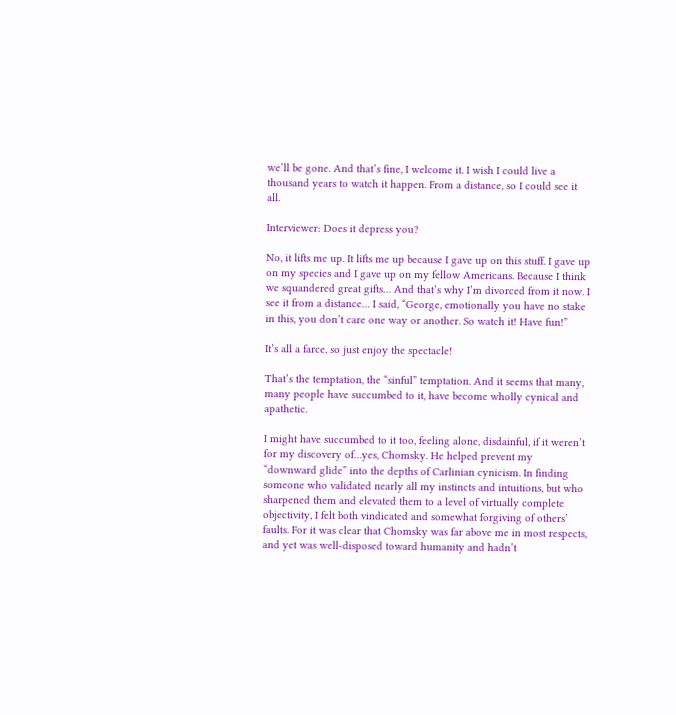we’ll be gone. And that’s fine, I welcome it. I wish I could live a thousand years to watch it happen. From a distance, so I could see it all.

Interviewer: Does it depress you?

No, it lifts me up. It lifts me up because I gave up on this stuff. I gave up on my species and I gave up on my fellow Americans. Because I think we squandered great gifts… And that’s why I’m divorced from it now. I see it from a distance… I said, “George, emotionally you have no stake in this, you don’t care one way or another. So watch it! Have fun!”

It’s all a farce, so just enjoy the spectacle!

That’s the temptation, the “sinful” temptation. And it seems that many, many people have succumbed to it, have become wholly cynical and apathetic.

I might have succumbed to it too, feeling alone, disdainful, if it weren’t for my discovery of…yes, Chomsky. He helped prevent my “downward glide” into the depths of Carlinian cynicism. In finding someone who validated nearly all my instincts and intuitions, but who sharpened them and elevated them to a level of virtually complete objectivity, I felt both vindicated and somewhat forgiving of others’ faults. For it was clear that Chomsky was far above me in most respects, and yet was well-disposed toward humanity and hadn’t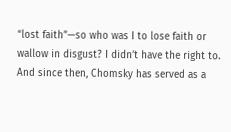“lost faith”—so who was I to lose faith or wallow in disgust? I didn’t have the right to. And since then, Chomsky has served as a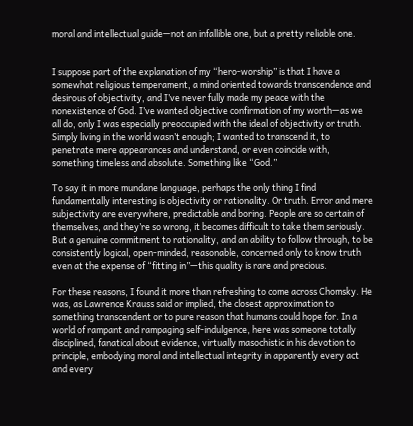moral and intellectual guide—not an infallible one, but a pretty reliable one.


I suppose part of the explanation of my “hero-worship” is that I have a somewhat religious temperament, a mind oriented towards transcendence and desirous of objectivity, and I’ve never fully made my peace with the nonexistence of God. I’ve wanted objective confirmation of my worth—as we all do, only I was especially preoccupied with the ideal of objectivity or truth. Simply living in the world wasn’t enough; I wanted to transcend it, to penetrate mere appearances and understand, or even coincide with, something timeless and absolute. Something like “God.”

To say it in more mundane language, perhaps the only thing I find fundamentally interesting is objectivity or rationality. Or truth. Error and mere subjectivity are everywhere, predictable and boring. People are so certain of themselves, and they’re so wrong, it becomes difficult to take them seriously. But a genuine commitment to rationality, and an ability to follow through, to be consistently logical, open-minded, reasonable, concerned only to know truth even at the expense of “fitting in”—this quality is rare and precious.

For these reasons, I found it more than refreshing to come across Chomsky. He was, as Lawrence Krauss said or implied, the closest approximation to something transcendent or to pure reason that humans could hope for. In a world of rampant and rampaging self-indulgence, here was someone totally disciplined, fanatical about evidence, virtually masochistic in his devotion to principle, embodying moral and intellectual integrity in apparently every act and every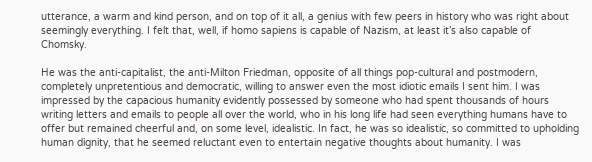utterance, a warm and kind person, and on top of it all, a genius with few peers in history who was right about seemingly everything. I felt that, well, if homo sapiens is capable of Nazism, at least it’s also capable of Chomsky.

He was the anti-capitalist, the anti-Milton Friedman, opposite of all things pop-cultural and postmodern, completely unpretentious and democratic, willing to answer even the most idiotic emails I sent him. I was impressed by the capacious humanity evidently possessed by someone who had spent thousands of hours writing letters and emails to people all over the world, who in his long life had seen everything humans have to offer but remained cheerful and, on some level, idealistic. In fact, he was so idealistic, so committed to upholding human dignity, that he seemed reluctant even to entertain negative thoughts about humanity. I was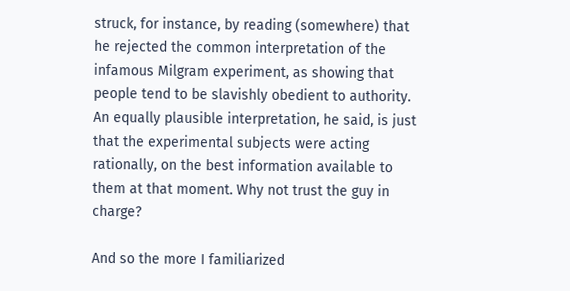struck, for instance, by reading (somewhere) that he rejected the common interpretation of the infamous Milgram experiment, as showing that people tend to be slavishly obedient to authority. An equally plausible interpretation, he said, is just that the experimental subjects were acting rationally, on the best information available to them at that moment. Why not trust the guy in charge?

And so the more I familiarized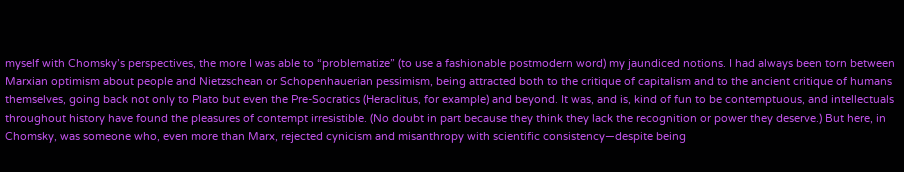myself with Chomsky’s perspectives, the more I was able to “problematize” (to use a fashionable postmodern word) my jaundiced notions. I had always been torn between Marxian optimism about people and Nietzschean or Schopenhauerian pessimism, being attracted both to the critique of capitalism and to the ancient critique of humans themselves, going back not only to Plato but even the Pre-Socratics (Heraclitus, for example) and beyond. It was, and is, kind of fun to be contemptuous, and intellectuals throughout history have found the pleasures of contempt irresistible. (No doubt in part because they think they lack the recognition or power they deserve.) But here, in Chomsky, was someone who, even more than Marx, rejected cynicism and misanthropy with scientific consistency—despite being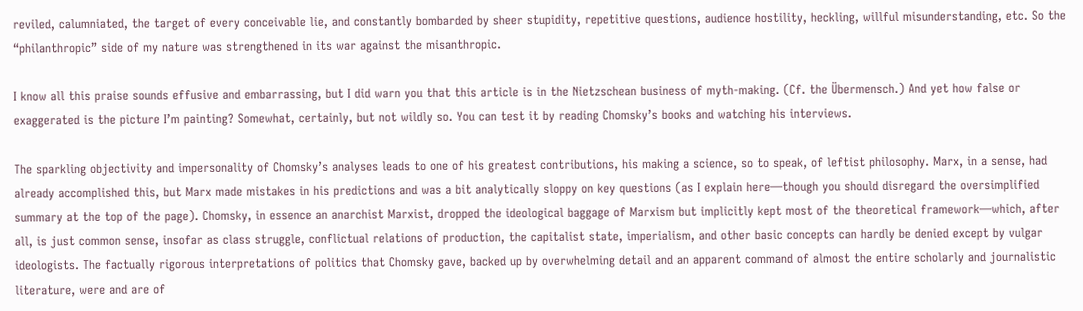reviled, calumniated, the target of every conceivable lie, and constantly bombarded by sheer stupidity, repetitive questions, audience hostility, heckling, willful misunderstanding, etc. So the “philanthropic” side of my nature was strengthened in its war against the misanthropic.

I know all this praise sounds effusive and embarrassing, but I did warn you that this article is in the Nietzschean business of myth-making. (Cf. the Übermensch.) And yet how false or exaggerated is the picture I’m painting? Somewhat, certainly, but not wildly so. You can test it by reading Chomsky’s books and watching his interviews.

The sparkling objectivity and impersonality of Chomsky’s analyses leads to one of his greatest contributions, his making a science, so to speak, of leftist philosophy. Marx, in a sense, had already accomplished this, but Marx made mistakes in his predictions and was a bit analytically sloppy on key questions (as I explain here—though you should disregard the oversimplified summary at the top of the page). Chomsky, in essence an anarchist Marxist, dropped the ideological baggage of Marxism but implicitly kept most of the theoretical framework—which, after all, is just common sense, insofar as class struggle, conflictual relations of production, the capitalist state, imperialism, and other basic concepts can hardly be denied except by vulgar ideologists. The factually rigorous interpretations of politics that Chomsky gave, backed up by overwhelming detail and an apparent command of almost the entire scholarly and journalistic literature, were and are of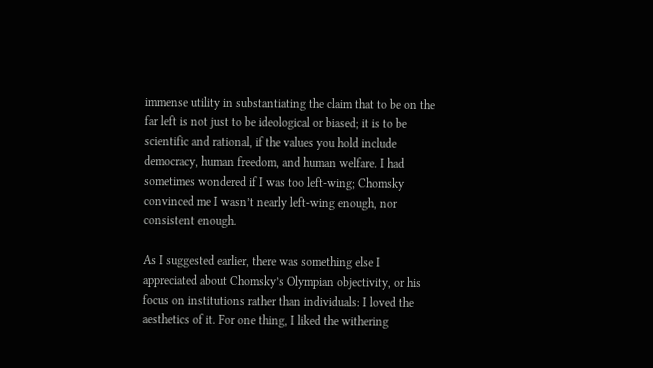immense utility in substantiating the claim that to be on the far left is not just to be ideological or biased; it is to be scientific and rational, if the values you hold include democracy, human freedom, and human welfare. I had sometimes wondered if I was too left-wing; Chomsky convinced me I wasn’t nearly left-wing enough, nor consistent enough.

As I suggested earlier, there was something else I appreciated about Chomsky’s Olympian objectivity, or his focus on institutions rather than individuals: I loved the aesthetics of it. For one thing, I liked the withering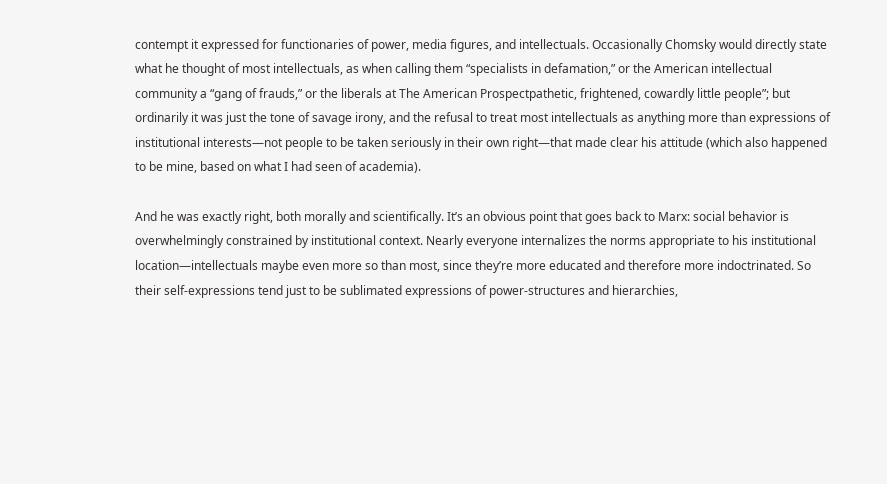contempt it expressed for functionaries of power, media figures, and intellectuals. Occasionally Chomsky would directly state what he thought of most intellectuals, as when calling them “specialists in defamation,” or the American intellectual community a “gang of frauds,” or the liberals at The American Prospectpathetic, frightened, cowardly little people”; but ordinarily it was just the tone of savage irony, and the refusal to treat most intellectuals as anything more than expressions of institutional interests—not people to be taken seriously in their own right—that made clear his attitude (which also happened to be mine, based on what I had seen of academia).

And he was exactly right, both morally and scientifically. It’s an obvious point that goes back to Marx: social behavior is overwhelmingly constrained by institutional context. Nearly everyone internalizes the norms appropriate to his institutional location—intellectuals maybe even more so than most, since they’re more educated and therefore more indoctrinated. So their self-expressions tend just to be sublimated expressions of power-structures and hierarchies,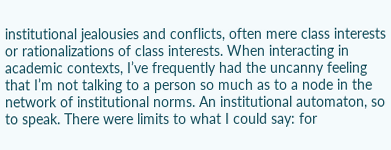institutional jealousies and conflicts, often mere class interests or rationalizations of class interests. When interacting in academic contexts, I’ve frequently had the uncanny feeling that I’m not talking to a person so much as to a node in the network of institutional norms. An institutional automaton, so to speak. There were limits to what I could say: for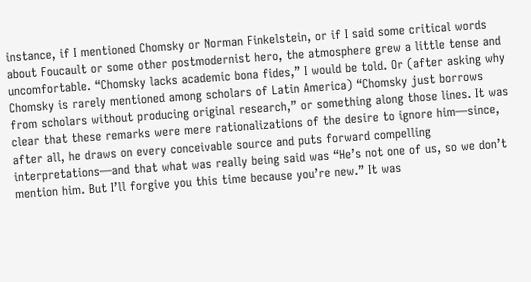instance, if I mentioned Chomsky or Norman Finkelstein, or if I said some critical words about Foucault or some other postmodernist hero, the atmosphere grew a little tense and uncomfortable. “Chomsky lacks academic bona fides,” I would be told. Or (after asking why Chomsky is rarely mentioned among scholars of Latin America) “Chomsky just borrows from scholars without producing original research,” or something along those lines. It was clear that these remarks were mere rationalizations of the desire to ignore him—since, after all, he draws on every conceivable source and puts forward compelling interpretations—and that what was really being said was “He’s not one of us, so we don’t mention him. But I’ll forgive you this time because you’re new.” It was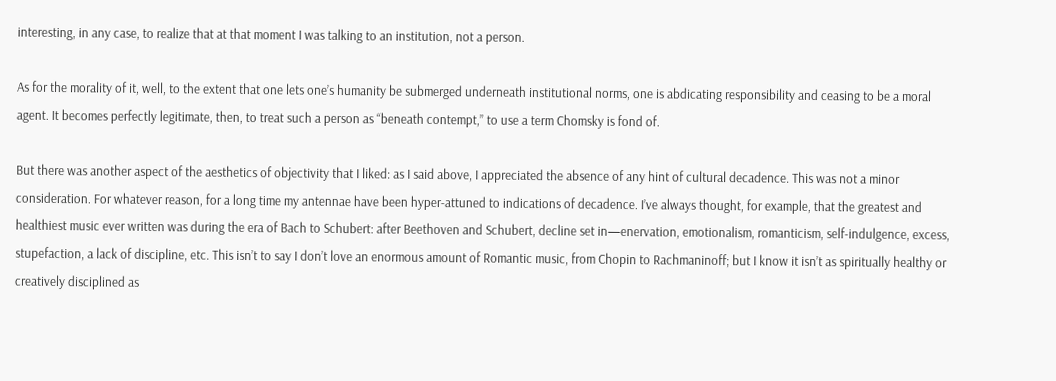interesting, in any case, to realize that at that moment I was talking to an institution, not a person.

As for the morality of it, well, to the extent that one lets one’s humanity be submerged underneath institutional norms, one is abdicating responsibility and ceasing to be a moral agent. It becomes perfectly legitimate, then, to treat such a person as “beneath contempt,” to use a term Chomsky is fond of.

But there was another aspect of the aesthetics of objectivity that I liked: as I said above, I appreciated the absence of any hint of cultural decadence. This was not a minor consideration. For whatever reason, for a long time my antennae have been hyper-attuned to indications of decadence. I’ve always thought, for example, that the greatest and healthiest music ever written was during the era of Bach to Schubert: after Beethoven and Schubert, decline set in—enervation, emotionalism, romanticism, self-indulgence, excess, stupefaction, a lack of discipline, etc. This isn’t to say I don’t love an enormous amount of Romantic music, from Chopin to Rachmaninoff; but I know it isn’t as spiritually healthy or creatively disciplined as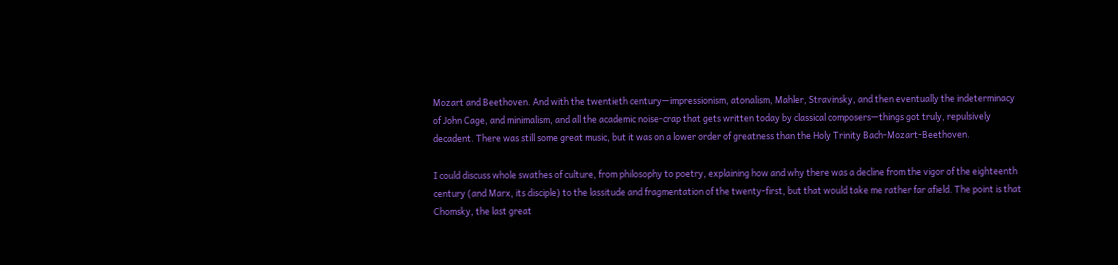Mozart and Beethoven. And with the twentieth century—impressionism, atonalism, Mahler, Stravinsky, and then eventually the indeterminacy of John Cage, and minimalism, and all the academic noise-crap that gets written today by classical composers—things got truly, repulsively decadent. There was still some great music, but it was on a lower order of greatness than the Holy Trinity Bach-Mozart-Beethoven.

I could discuss whole swathes of culture, from philosophy to poetry, explaining how and why there was a decline from the vigor of the eighteenth century (and Marx, its disciple) to the lassitude and fragmentation of the twenty-first, but that would take me rather far afield. The point is that Chomsky, the last great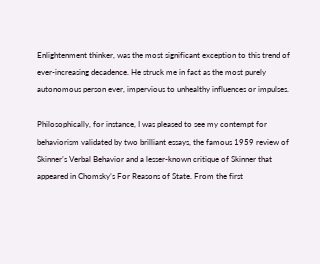Enlightenment thinker, was the most significant exception to this trend of ever-increasing decadence. He struck me in fact as the most purely autonomous person ever, impervious to unhealthy influences or impulses.

Philosophically, for instance, I was pleased to see my contempt for behaviorism validated by two brilliant essays, the famous 1959 review of Skinner’s Verbal Behavior and a lesser-known critique of Skinner that appeared in Chomsky’s For Reasons of State. From the first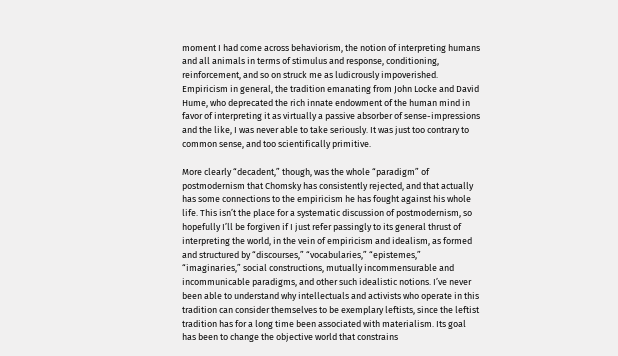moment I had come across behaviorism, the notion of interpreting humans and all animals in terms of stimulus and response, conditioning, reinforcement, and so on struck me as ludicrously impoverished. Empiricism in general, the tradition emanating from John Locke and David Hume, who deprecated the rich innate endowment of the human mind in favor of interpreting it as virtually a passive absorber of sense-impressions and the like, I was never able to take seriously. It was just too contrary to common sense, and too scientifically primitive.

More clearly “decadent,” though, was the whole “paradigm” of postmodernism that Chomsky has consistently rejected, and that actually has some connections to the empiricism he has fought against his whole life. This isn’t the place for a systematic discussion of postmodernism, so hopefully I’ll be forgiven if I just refer passingly to its general thrust of interpreting the world, in the vein of empiricism and idealism, as formed and structured by “discourses,” “vocabularies,” “epistemes,” “imaginaries,” social constructions, mutually incommensurable and incommunicable paradigms, and other such idealistic notions. I’ve never been able to understand why intellectuals and activists who operate in this tradition can consider themselves to be exemplary leftists, since the leftist tradition has for a long time been associated with materialism. Its goal has been to change the objective world that constrains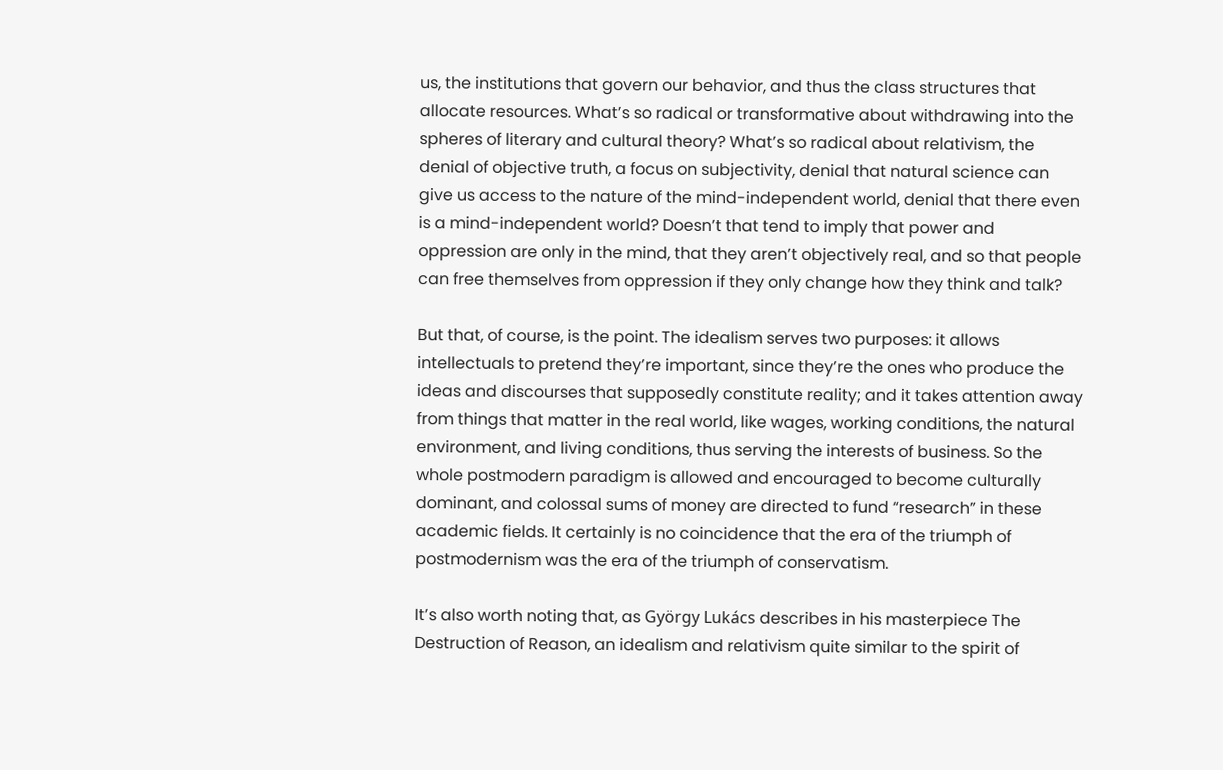us, the institutions that govern our behavior, and thus the class structures that allocate resources. What’s so radical or transformative about withdrawing into the spheres of literary and cultural theory? What’s so radical about relativism, the denial of objective truth, a focus on subjectivity, denial that natural science can give us access to the nature of the mind-independent world, denial that there even is a mind-independent world? Doesn’t that tend to imply that power and oppression are only in the mind, that they aren’t objectively real, and so that people can free themselves from oppression if they only change how they think and talk?

But that, of course, is the point. The idealism serves two purposes: it allows intellectuals to pretend they’re important, since they’re the ones who produce the ideas and discourses that supposedly constitute reality; and it takes attention away from things that matter in the real world, like wages, working conditions, the natural environment, and living conditions, thus serving the interests of business. So the whole postmodern paradigm is allowed and encouraged to become culturally dominant, and colossal sums of money are directed to fund “research” in these academic fields. It certainly is no coincidence that the era of the triumph of postmodernism was the era of the triumph of conservatism.

It’s also worth noting that, as György Lukács describes in his masterpiece The Destruction of Reason, an idealism and relativism quite similar to the spirit of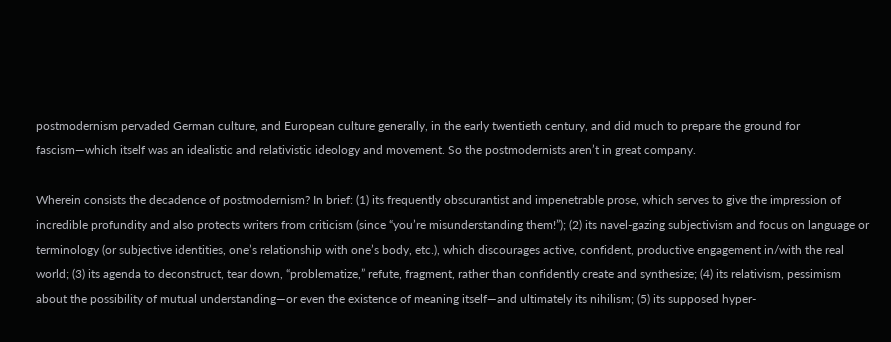postmodernism pervaded German culture, and European culture generally, in the early twentieth century, and did much to prepare the ground for fascism—which itself was an idealistic and relativistic ideology and movement. So the postmodernists aren’t in great company.

Wherein consists the decadence of postmodernism? In brief: (1) its frequently obscurantist and impenetrable prose, which serves to give the impression of incredible profundity and also protects writers from criticism (since “you’re misunderstanding them!”); (2) its navel-gazing subjectivism and focus on language or terminology (or subjective identities, one’s relationship with one’s body, etc.), which discourages active, confident, productive engagement in/with the real world; (3) its agenda to deconstruct, tear down, “problematize,” refute, fragment, rather than confidently create and synthesize; (4) its relativism, pessimism about the possibility of mutual understanding—or even the existence of meaning itself—and ultimately its nihilism; (5) its supposed hyper-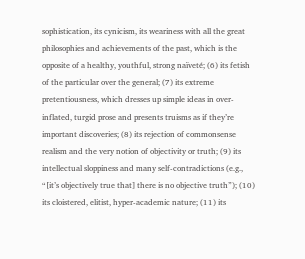sophistication, its cynicism, its weariness with all the great philosophies and achievements of the past, which is the opposite of a healthy, youthful, strong naïveté; (6) its fetish of the particular over the general; (7) its extreme pretentiousness, which dresses up simple ideas in over-inflated, turgid prose and presents truisms as if they’re important discoveries; (8) its rejection of commonsense realism and the very notion of objectivity or truth; (9) its intellectual sloppiness and many self-contradictions (e.g., “[it’s objectively true that] there is no objective truth”); (10) its cloistered, elitist, hyper-academic nature; (11) its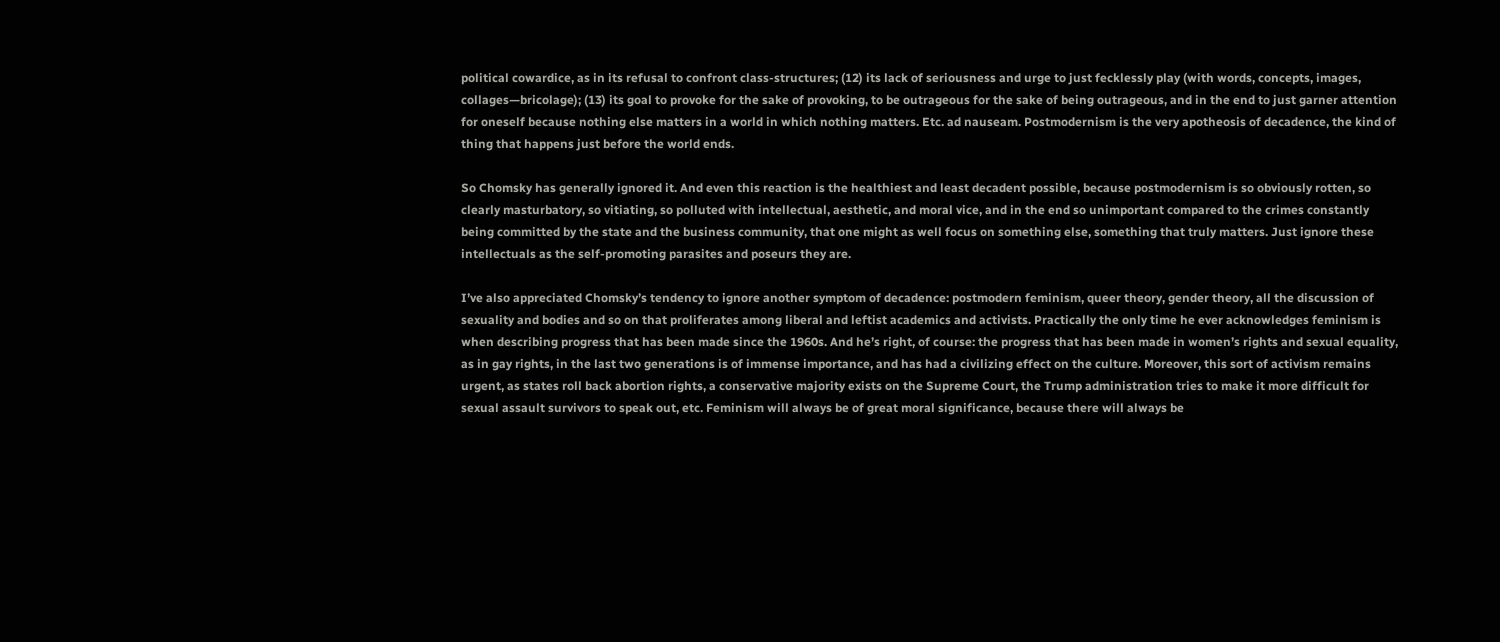political cowardice, as in its refusal to confront class-structures; (12) its lack of seriousness and urge to just fecklessly play (with words, concepts, images, collages—bricolage); (13) its goal to provoke for the sake of provoking, to be outrageous for the sake of being outrageous, and in the end to just garner attention for oneself because nothing else matters in a world in which nothing matters. Etc. ad nauseam. Postmodernism is the very apotheosis of decadence, the kind of thing that happens just before the world ends.

So Chomsky has generally ignored it. And even this reaction is the healthiest and least decadent possible, because postmodernism is so obviously rotten, so clearly masturbatory, so vitiating, so polluted with intellectual, aesthetic, and moral vice, and in the end so unimportant compared to the crimes constantly being committed by the state and the business community, that one might as well focus on something else, something that truly matters. Just ignore these intellectuals as the self-promoting parasites and poseurs they are.

I’ve also appreciated Chomsky’s tendency to ignore another symptom of decadence: postmodern feminism, queer theory, gender theory, all the discussion of sexuality and bodies and so on that proliferates among liberal and leftist academics and activists. Practically the only time he ever acknowledges feminism is when describing progress that has been made since the 1960s. And he’s right, of course: the progress that has been made in women’s rights and sexual equality, as in gay rights, in the last two generations is of immense importance, and has had a civilizing effect on the culture. Moreover, this sort of activism remains urgent, as states roll back abortion rights, a conservative majority exists on the Supreme Court, the Trump administration tries to make it more difficult for sexual assault survivors to speak out, etc. Feminism will always be of great moral significance, because there will always be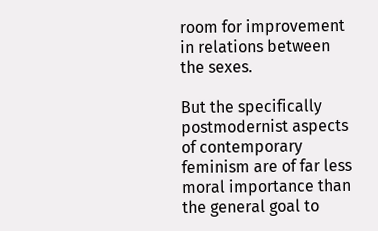room for improvement in relations between the sexes.

But the specifically postmodernist aspects of contemporary feminism are of far less moral importance than the general goal to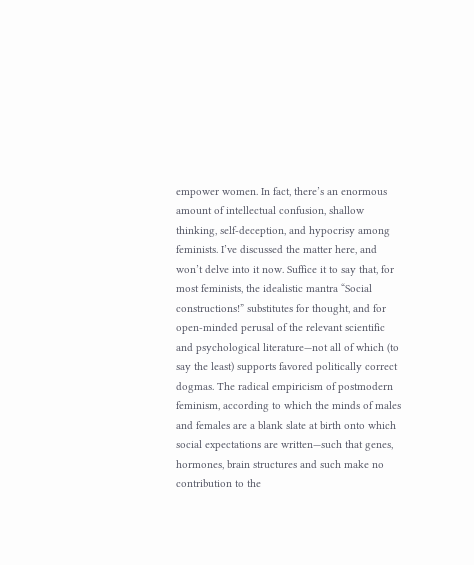empower women. In fact, there’s an enormous amount of intellectual confusion, shallow thinking, self-deception, and hypocrisy among feminists. I’ve discussed the matter here, and won’t delve into it now. Suffice it to say that, for most feminists, the idealistic mantra “Social constructions!” substitutes for thought, and for open-minded perusal of the relevant scientific and psychological literature—not all of which (to say the least) supports favored politically correct dogmas. The radical empiricism of postmodern feminism, according to which the minds of males and females are a blank slate at birth onto which social expectations are written—such that genes, hormones, brain structures and such make no contribution to the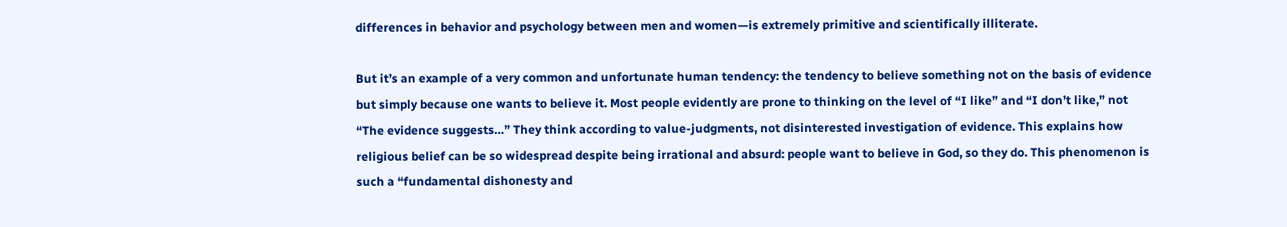differences in behavior and psychology between men and women—is extremely primitive and scientifically illiterate.

But it’s an example of a very common and unfortunate human tendency: the tendency to believe something not on the basis of evidence but simply because one wants to believe it. Most people evidently are prone to thinking on the level of “I like” and “I don’t like,” not “The evidence suggests…” They think according to value-judgments, not disinterested investigation of evidence. This explains how religious belief can be so widespread despite being irrational and absurd: people want to believe in God, so they do. This phenomenon is such a “fundamental dishonesty and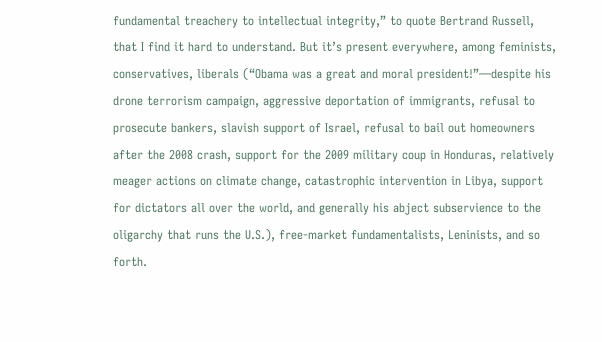fundamental treachery to intellectual integrity,” to quote Bertrand Russell, that I find it hard to understand. But it’s present everywhere, among feminists, conservatives, liberals (“Obama was a great and moral president!”—despite his drone terrorism campaign, aggressive deportation of immigrants, refusal to prosecute bankers, slavish support of Israel, refusal to bail out homeowners after the 2008 crash, support for the 2009 military coup in Honduras, relatively meager actions on climate change, catastrophic intervention in Libya, support for dictators all over the world, and generally his abject subservience to the oligarchy that runs the U.S.), free-market fundamentalists, Leninists, and so forth.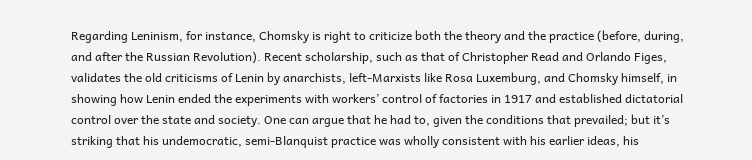Regarding Leninism, for instance, Chomsky is right to criticize both the theory and the practice (before, during, and after the Russian Revolution). Recent scholarship, such as that of Christopher Read and Orlando Figes, validates the old criticisms of Lenin by anarchists, left-Marxists like Rosa Luxemburg, and Chomsky himself, in showing how Lenin ended the experiments with workers’ control of factories in 1917 and established dictatorial control over the state and society. One can argue that he had to, given the conditions that prevailed; but it’s striking that his undemocratic, semi-Blanquist practice was wholly consistent with his earlier ideas, his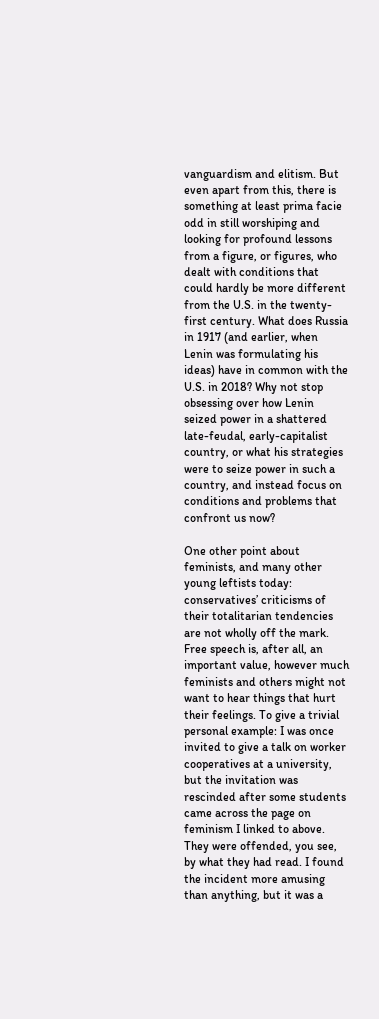vanguardism and elitism. But even apart from this, there is something at least prima facie odd in still worshiping and looking for profound lessons from a figure, or figures, who dealt with conditions that could hardly be more different from the U.S. in the twenty-first century. What does Russia in 1917 (and earlier, when Lenin was formulating his ideas) have in common with the U.S. in 2018? Why not stop obsessing over how Lenin seized power in a shattered late-feudal, early-capitalist country, or what his strategies were to seize power in such a country, and instead focus on conditions and problems that confront us now?

One other point about feminists, and many other young leftists today: conservatives’ criticisms of their totalitarian tendencies are not wholly off the mark. Free speech is, after all, an important value, however much feminists and others might not want to hear things that hurt their feelings. To give a trivial personal example: I was once invited to give a talk on worker cooperatives at a university, but the invitation was rescinded after some students came across the page on feminism I linked to above. They were offended, you see, by what they had read. I found the incident more amusing than anything, but it was a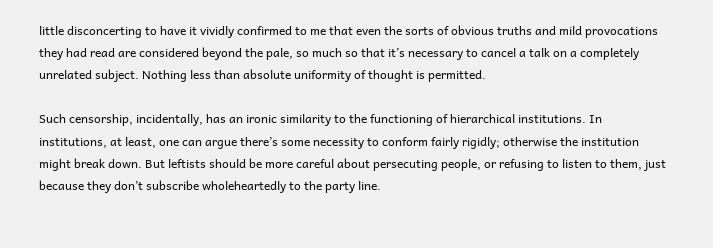little disconcerting to have it vividly confirmed to me that even the sorts of obvious truths and mild provocations they had read are considered beyond the pale, so much so that it’s necessary to cancel a talk on a completely unrelated subject. Nothing less than absolute uniformity of thought is permitted.

Such censorship, incidentally, has an ironic similarity to the functioning of hierarchical institutions. In institutions, at least, one can argue there’s some necessity to conform fairly rigidly; otherwise the institution might break down. But leftists should be more careful about persecuting people, or refusing to listen to them, just because they don’t subscribe wholeheartedly to the party line.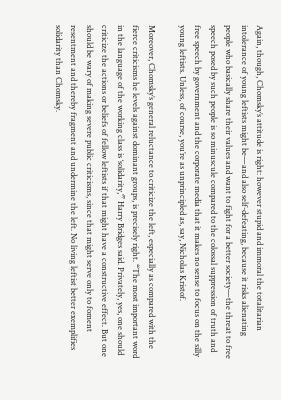Again, though, Chomsky’s attitude is right: however stupid and immoral the totalitarian intolerance of young leftists might be—and also self-defeating, because it risks alienating people who basically share their values and want to fight for a better society—the threat to free speech posed by such people is so minuscule compared to the colossal suppression of truth and free speech by government and the corporate media that it makes no sense to focus on the silly young leftists. Unless, of course, you’re as unprincipled as, say, Nicholas Kristof.

Moreover, Chomsky’s general reluctance to criticize the left, especially as compared with the fierce criticisms he levels against dominant groups, is precisely right. “The most important word in the language of the working class is ‘solidarity,’” Harry Bridges said. Privately, yes, one should criticize the actions or beliefs of fellow leftists if that might have a constructive effect. But one should be wary of making severe public criticisms, since that might serve only to foment resentment and thereby fragment and undermine the left. No living leftist better exemplifies solidarity than Chomsky.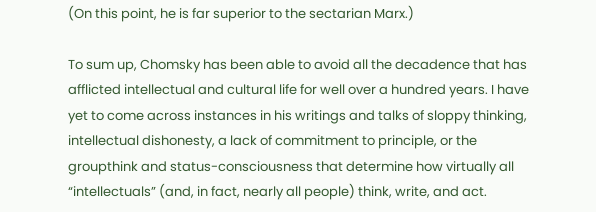(On this point, he is far superior to the sectarian Marx.)

To sum up, Chomsky has been able to avoid all the decadence that has afflicted intellectual and cultural life for well over a hundred years. I have yet to come across instances in his writings and talks of sloppy thinking, intellectual dishonesty, a lack of commitment to principle, or the groupthink and status-consciousness that determine how virtually all “intellectuals” (and, in fact, nearly all people) think, write, and act.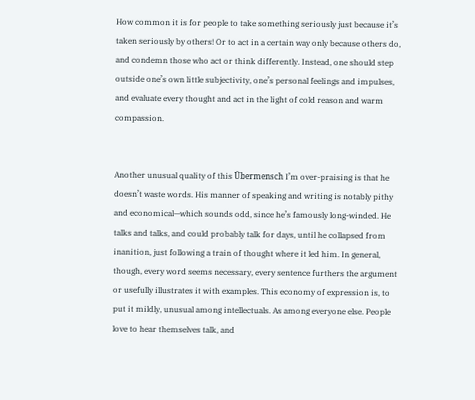How common it is for people to take something seriously just because it’s taken seriously by others! Or to act in a certain way only because others do, and condemn those who act or think differently. Instead, one should step outside one’s own little subjectivity, one’s personal feelings and impulses, and evaluate every thought and act in the light of cold reason and warm compassion.


Another unusual quality of this Übermensch I’m over-praising is that he doesn’t waste words. His manner of speaking and writing is notably pithy and economical—which sounds odd, since he’s famously long-winded. He talks and talks, and could probably talk for days, until he collapsed from inanition, just following a train of thought where it led him. In general, though, every word seems necessary, every sentence furthers the argument or usefully illustrates it with examples. This economy of expression is, to put it mildly, unusual among intellectuals. As among everyone else. People love to hear themselves talk, and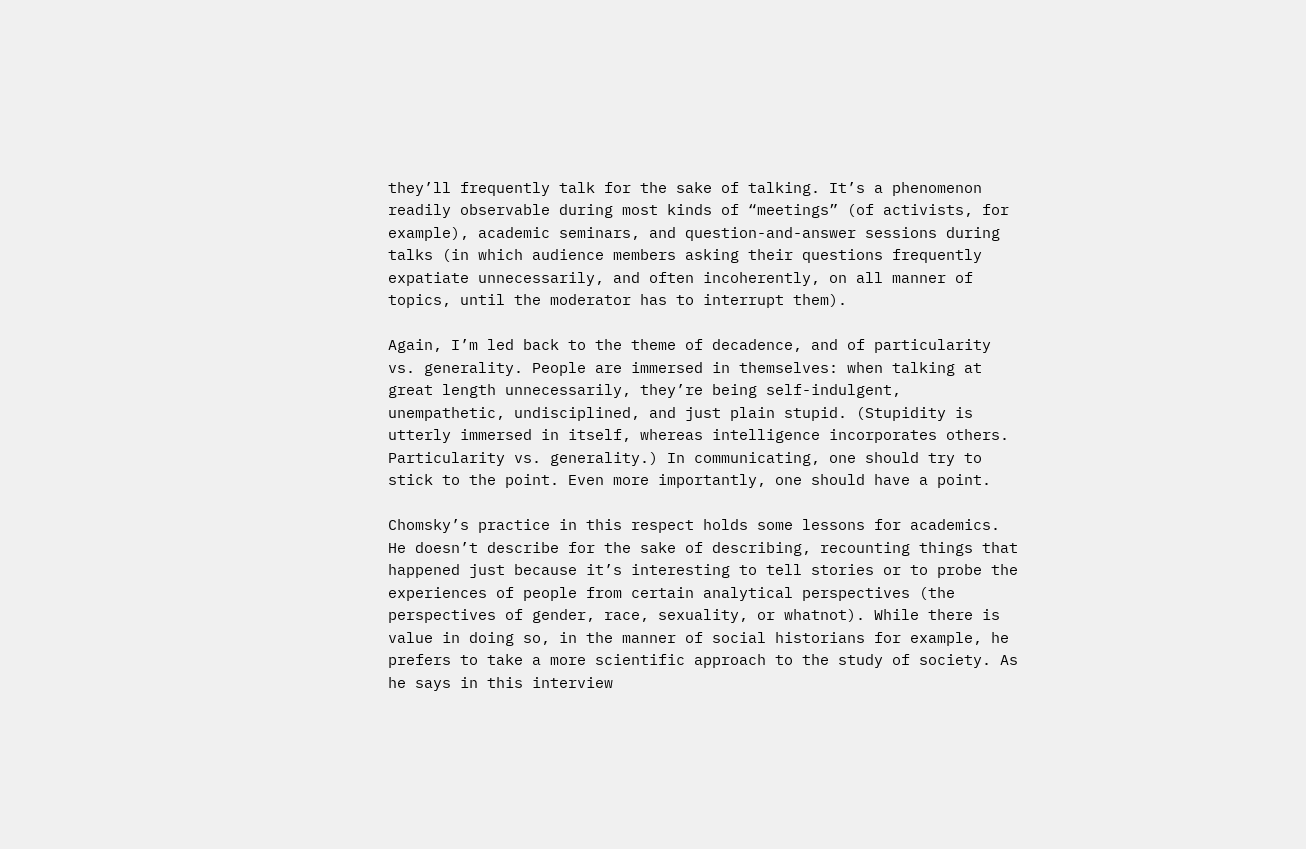they’ll frequently talk for the sake of talking. It’s a phenomenon readily observable during most kinds of “meetings” (of activists, for example), academic seminars, and question-and-answer sessions during talks (in which audience members asking their questions frequently expatiate unnecessarily, and often incoherently, on all manner of topics, until the moderator has to interrupt them).

Again, I’m led back to the theme of decadence, and of particularity vs. generality. People are immersed in themselves: when talking at great length unnecessarily, they’re being self-indulgent, unempathetic, undisciplined, and just plain stupid. (Stupidity is utterly immersed in itself, whereas intelligence incorporates others. Particularity vs. generality.) In communicating, one should try to stick to the point. Even more importantly, one should have a point.

Chomsky’s practice in this respect holds some lessons for academics. He doesn’t describe for the sake of describing, recounting things that happened just because it’s interesting to tell stories or to probe the experiences of people from certain analytical perspectives (the perspectives of gender, race, sexuality, or whatnot). While there is value in doing so, in the manner of social historians for example, he prefers to take a more scientific approach to the study of society. As he says in this interview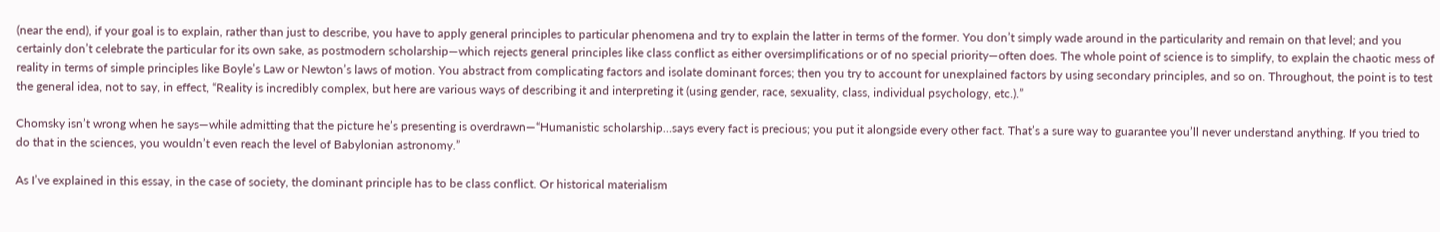(near the end), if your goal is to explain, rather than just to describe, you have to apply general principles to particular phenomena and try to explain the latter in terms of the former. You don’t simply wade around in the particularity and remain on that level; and you certainly don’t celebrate the particular for its own sake, as postmodern scholarship—which rejects general principles like class conflict as either oversimplifications or of no special priority—often does. The whole point of science is to simplify, to explain the chaotic mess of reality in terms of simple principles like Boyle’s Law or Newton’s laws of motion. You abstract from complicating factors and isolate dominant forces; then you try to account for unexplained factors by using secondary principles, and so on. Throughout, the point is to test the general idea, not to say, in effect, “Reality is incredibly complex, but here are various ways of describing it and interpreting it (using gender, race, sexuality, class, individual psychology, etc.).”

Chomsky isn’t wrong when he says—while admitting that the picture he’s presenting is overdrawn—“Humanistic scholarship…says every fact is precious; you put it alongside every other fact. That’s a sure way to guarantee you’ll never understand anything. If you tried to do that in the sciences, you wouldn’t even reach the level of Babylonian astronomy.”

As I’ve explained in this essay, in the case of society, the dominant principle has to be class conflict. Or historical materialism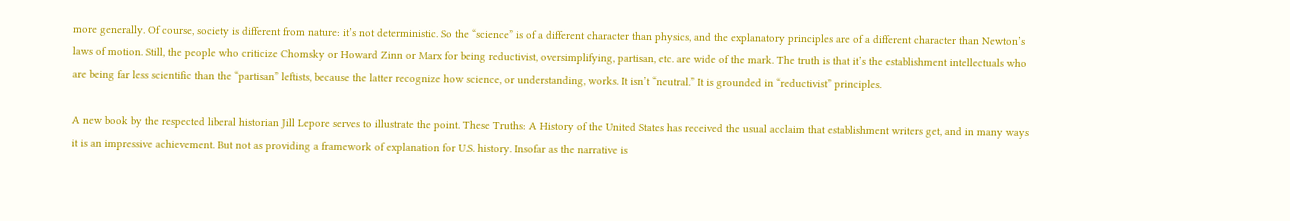more generally. Of course, society is different from nature: it’s not deterministic. So the “science” is of a different character than physics, and the explanatory principles are of a different character than Newton’s laws of motion. Still, the people who criticize Chomsky or Howard Zinn or Marx for being reductivist, oversimplifying, partisan, etc. are wide of the mark. The truth is that it’s the establishment intellectuals who are being far less scientific than the “partisan” leftists, because the latter recognize how science, or understanding, works. It isn’t “neutral.” It is grounded in “reductivist” principles.

A new book by the respected liberal historian Jill Lepore serves to illustrate the point. These Truths: A History of the United States has received the usual acclaim that establishment writers get, and in many ways it is an impressive achievement. But not as providing a framework of explanation for U.S. history. Insofar as the narrative is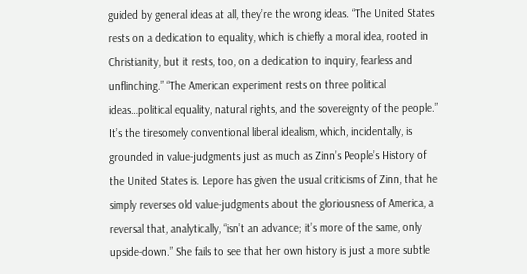guided by general ideas at all, they’re the wrong ideas. “The United States rests on a dedication to equality, which is chiefly a moral idea, rooted in Christianity, but it rests, too, on a dedication to inquiry, fearless and unflinching.” “The American experiment rests on three political ideas…political equality, natural rights, and the sovereignty of the people.” It’s the tiresomely conventional liberal idealism, which, incidentally, is grounded in value-judgments just as much as Zinn’s People’s History of the United States is. Lepore has given the usual criticisms of Zinn, that he simply reverses old value-judgments about the gloriousness of America, a reversal that, analytically, “isn’t an advance; it’s more of the same, only upside-down.” She fails to see that her own history is just a more subtle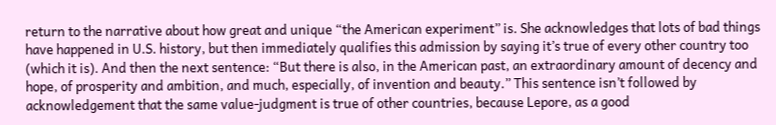return to the narrative about how great and unique “the American experiment” is. She acknowledges that lots of bad things have happened in U.S. history, but then immediately qualifies this admission by saying it’s true of every other country too (which it is). And then the next sentence: “But there is also, in the American past, an extraordinary amount of decency and hope, of prosperity and ambition, and much, especially, of invention and beauty.” This sentence isn’t followed by acknowledgement that the same value-judgment is true of other countries, because Lepore, as a good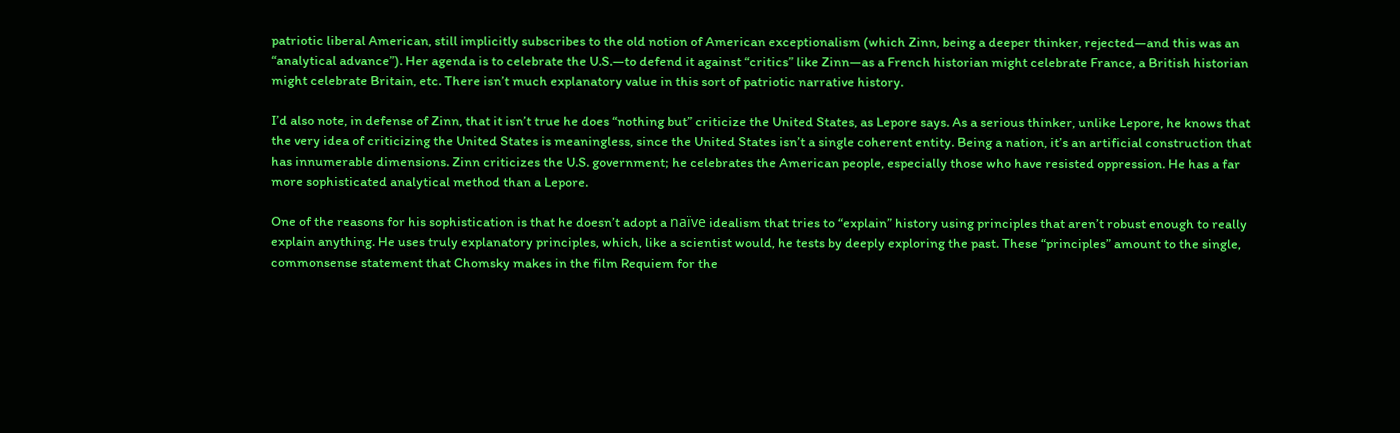patriotic liberal American, still implicitly subscribes to the old notion of American exceptionalism (which Zinn, being a deeper thinker, rejected—and this was an “analytical advance”). Her agenda is to celebrate the U.S.—to defend it against “critics” like Zinn—as a French historian might celebrate France, a British historian might celebrate Britain, etc. There isn’t much explanatory value in this sort of patriotic narrative history.

I’d also note, in defense of Zinn, that it isn’t true he does “nothing but” criticize the United States, as Lepore says. As a serious thinker, unlike Lepore, he knows that the very idea of criticizing the United States is meaningless, since the United States isn’t a single coherent entity. Being a nation, it’s an artificial construction that has innumerable dimensions. Zinn criticizes the U.S. government; he celebrates the American people, especially those who have resisted oppression. He has a far more sophisticated analytical method than a Lepore.

One of the reasons for his sophistication is that he doesn’t adopt a naïve idealism that tries to “explain” history using principles that aren’t robust enough to really explain anything. He uses truly explanatory principles, which, like a scientist would, he tests by deeply exploring the past. These “principles” amount to the single, commonsense statement that Chomsky makes in the film Requiem for the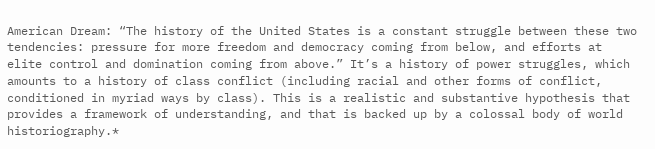American Dream: “The history of the United States is a constant struggle between these two tendencies: pressure for more freedom and democracy coming from below, and efforts at elite control and domination coming from above.” It’s a history of power struggles, which amounts to a history of class conflict (including racial and other forms of conflict, conditioned in myriad ways by class). This is a realistic and substantive hypothesis that provides a framework of understanding, and that is backed up by a colossal body of world historiography.*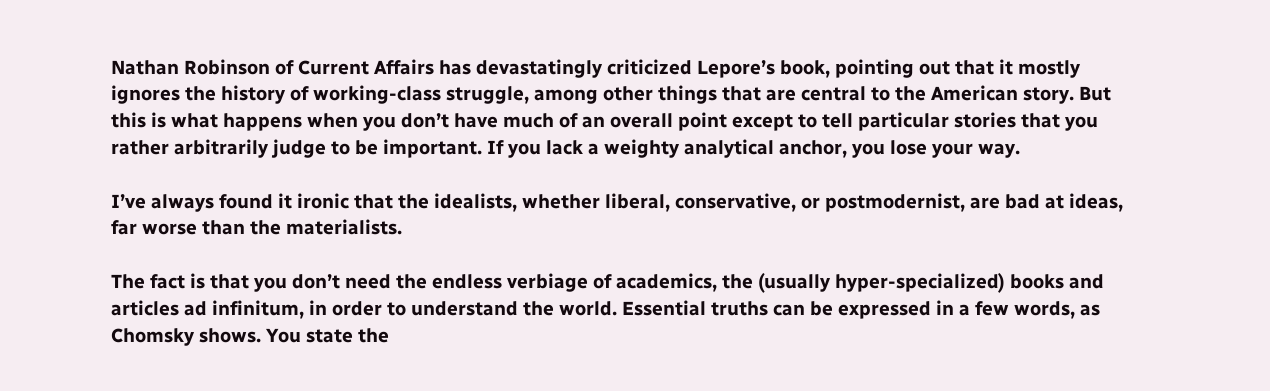Nathan Robinson of Current Affairs has devastatingly criticized Lepore’s book, pointing out that it mostly ignores the history of working-class struggle, among other things that are central to the American story. But this is what happens when you don’t have much of an overall point except to tell particular stories that you rather arbitrarily judge to be important. If you lack a weighty analytical anchor, you lose your way.

I’ve always found it ironic that the idealists, whether liberal, conservative, or postmodernist, are bad at ideas, far worse than the materialists.

The fact is that you don’t need the endless verbiage of academics, the (usually hyper-specialized) books and articles ad infinitum, in order to understand the world. Essential truths can be expressed in a few words, as Chomsky shows. You state the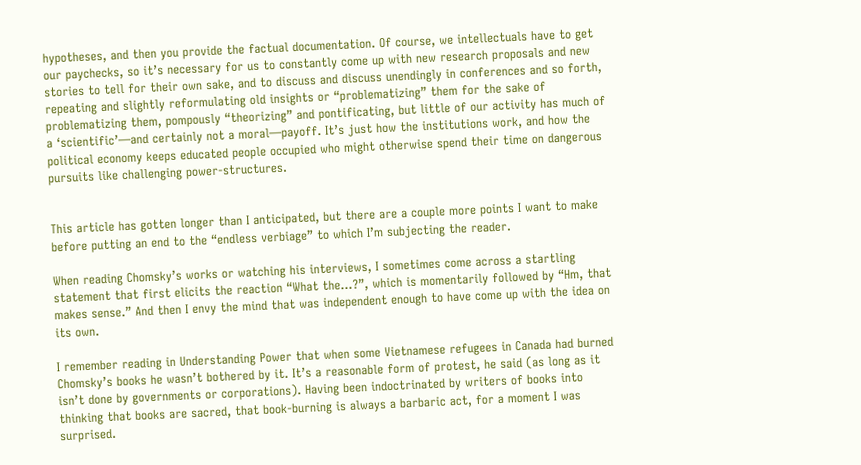hypotheses, and then you provide the factual documentation. Of course, we intellectuals have to get our paychecks, so it’s necessary for us to constantly come up with new research proposals and new stories to tell for their own sake, and to discuss and discuss unendingly in conferences and so forth, repeating and slightly reformulating old insights or “problematizing” them for the sake of problematizing them, pompously “theorizing” and pontificating, but little of our activity has much of a ‘scientific’—and certainly not a moral—payoff. It’s just how the institutions work, and how the political economy keeps educated people occupied who might otherwise spend their time on dangerous pursuits like challenging power-structures.


This article has gotten longer than I anticipated, but there are a couple more points I want to make before putting an end to the “endless verbiage” to which I’m subjecting the reader.

When reading Chomsky’s works or watching his interviews, I sometimes come across a startling statement that first elicits the reaction “What the…?”, which is momentarily followed by “Hm, that makes sense.” And then I envy the mind that was independent enough to have come up with the idea on its own.

I remember reading in Understanding Power that when some Vietnamese refugees in Canada had burned Chomsky’s books he wasn’t bothered by it. It’s a reasonable form of protest, he said (as long as it isn’t done by governments or corporations). Having been indoctrinated by writers of books into thinking that books are sacred, that book-burning is always a barbaric act, for a moment I was surprised.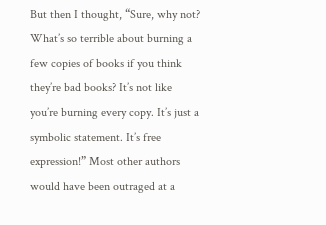But then I thought, “Sure, why not? What’s so terrible about burning a few copies of books if you think they’re bad books? It’s not like you’re burning every copy. It’s just a symbolic statement. It’s free expression!” Most other authors would have been outraged at a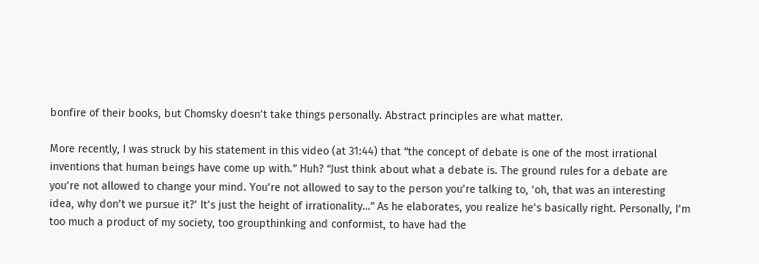bonfire of their books, but Chomsky doesn’t take things personally. Abstract principles are what matter.

More recently, I was struck by his statement in this video (at 31:44) that “the concept of debate is one of the most irrational inventions that human beings have come up with.” Huh? “Just think about what a debate is. The ground rules for a debate are you’re not allowed to change your mind. You’re not allowed to say to the person you’re talking to, ‘oh, that was an interesting idea, why don’t we pursue it?’ It’s just the height of irrationality…” As he elaborates, you realize he’s basically right. Personally, I’m too much a product of my society, too groupthinking and conformist, to have had the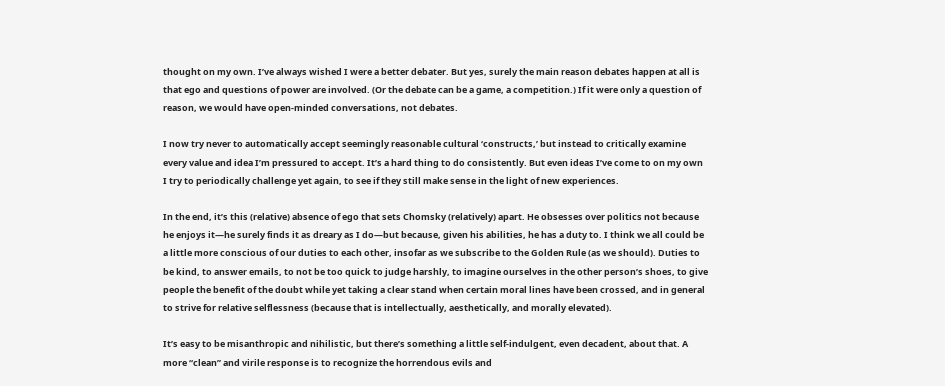thought on my own. I’ve always wished I were a better debater. But yes, surely the main reason debates happen at all is that ego and questions of power are involved. (Or the debate can be a game, a competition.) If it were only a question of reason, we would have open-minded conversations, not debates.

I now try never to automatically accept seemingly reasonable cultural ‘constructs,’ but instead to critically examine every value and idea I’m pressured to accept. It’s a hard thing to do consistently. But even ideas I’ve come to on my own I try to periodically challenge yet again, to see if they still make sense in the light of new experiences.

In the end, it’s this (relative) absence of ego that sets Chomsky (relatively) apart. He obsesses over politics not because he enjoys it—he surely finds it as dreary as I do—but because, given his abilities, he has a duty to. I think we all could be a little more conscious of our duties to each other, insofar as we subscribe to the Golden Rule (as we should). Duties to be kind, to answer emails, to not be too quick to judge harshly, to imagine ourselves in the other person’s shoes, to give people the benefit of the doubt while yet taking a clear stand when certain moral lines have been crossed, and in general to strive for relative selflessness (because that is intellectually, aesthetically, and morally elevated).

It’s easy to be misanthropic and nihilistic, but there’s something a little self-indulgent, even decadent, about that. A more “clean” and virile response is to recognize the horrendous evils and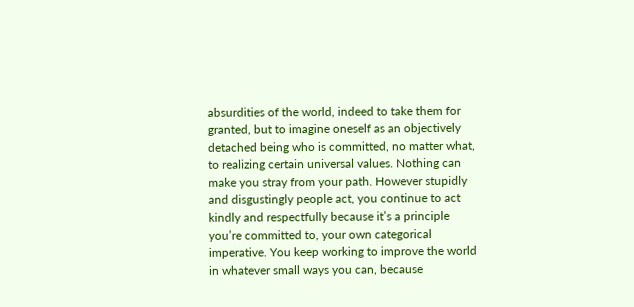absurdities of the world, indeed to take them for granted, but to imagine oneself as an objectively detached being who is committed, no matter what, to realizing certain universal values. Nothing can make you stray from your path. However stupidly and disgustingly people act, you continue to act kindly and respectfully because it’s a principle you’re committed to, your own categorical imperative. You keep working to improve the world in whatever small ways you can, because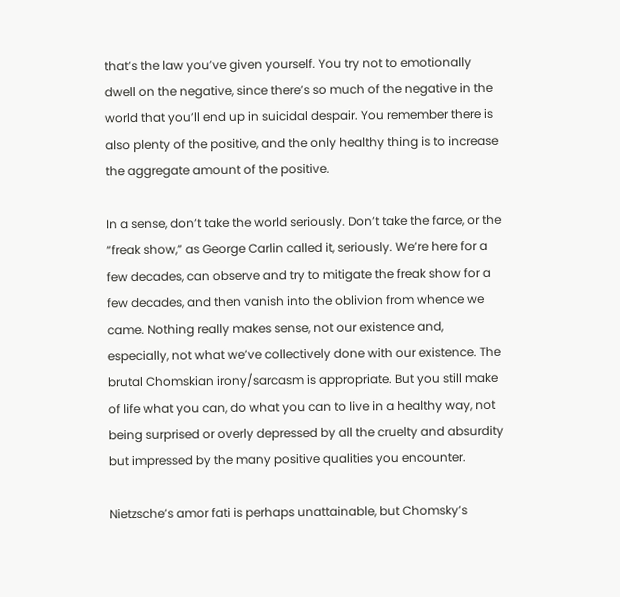that’s the law you’ve given yourself. You try not to emotionally dwell on the negative, since there’s so much of the negative in the world that you’ll end up in suicidal despair. You remember there is also plenty of the positive, and the only healthy thing is to increase the aggregate amount of the positive.

In a sense, don’t take the world seriously. Don’t take the farce, or the “freak show,” as George Carlin called it, seriously. We’re here for a few decades, can observe and try to mitigate the freak show for a few decades, and then vanish into the oblivion from whence we came. Nothing really makes sense, not our existence and, especially, not what we’ve collectively done with our existence. The brutal Chomskian irony/sarcasm is appropriate. But you still make of life what you can, do what you can to live in a healthy way, not being surprised or overly depressed by all the cruelty and absurdity but impressed by the many positive qualities you encounter.

Nietzsche’s amor fati is perhaps unattainable, but Chomsky’s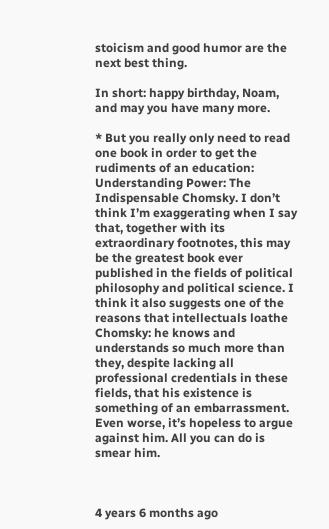stoicism and good humor are the next best thing.

In short: happy birthday, Noam, and may you have many more.

* But you really only need to read one book in order to get the rudiments of an education: Understanding Power: The Indispensable Chomsky. I don’t think I’m exaggerating when I say that, together with its extraordinary footnotes, this may be the greatest book ever published in the fields of political philosophy and political science. I think it also suggests one of the reasons that intellectuals loathe Chomsky: he knows and understands so much more than they, despite lacking all professional credentials in these fields, that his existence is something of an embarrassment. Even worse, it’s hopeless to argue against him. All you can do is smear him.



4 years 6 months ago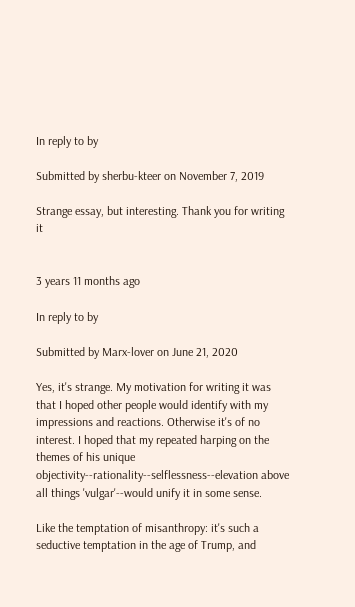In reply to by

Submitted by sherbu-kteer on November 7, 2019

Strange essay, but interesting. Thank you for writing it


3 years 11 months ago

In reply to by

Submitted by Marx-lover on June 21, 2020

Yes, it's strange. My motivation for writing it was that I hoped other people would identify with my impressions and reactions. Otherwise it's of no interest. I hoped that my repeated harping on the themes of his unique objectivity--rationality--selflessness--elevation above all things 'vulgar'--would unify it in some sense.

Like the temptation of misanthropy: it's such a seductive temptation in the age of Trump, and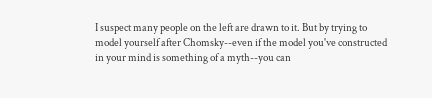I suspect many people on the left are drawn to it. But by trying to model yourself after Chomsky--even if the model you've constructed in your mind is something of a myth--you can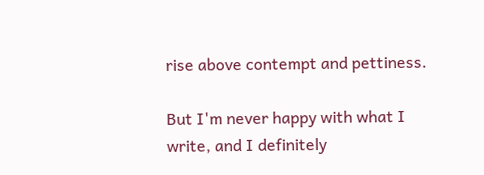rise above contempt and pettiness.

But I'm never happy with what I write, and I definitely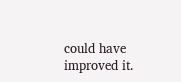could have improved it.